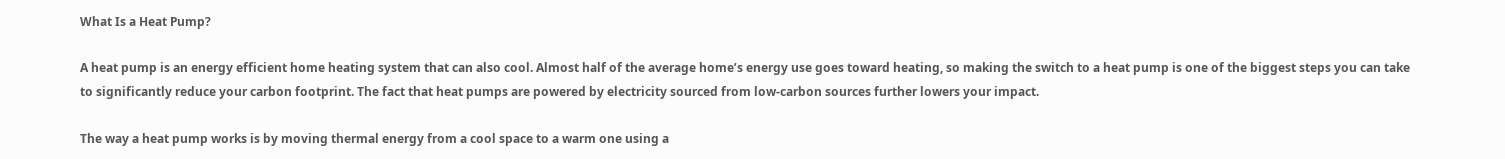What Is a Heat Pump?

A heat pump is an energy efficient home heating system that can also cool. Almost half of the average home’s energy use goes toward heating, so making the switch to a heat pump is one of the biggest steps you can take to significantly reduce your carbon footprint. The fact that heat pumps are powered by electricity sourced from low-carbon sources further lowers your impact.

The way a heat pump works is by moving thermal energy from a cool space to a warm one using a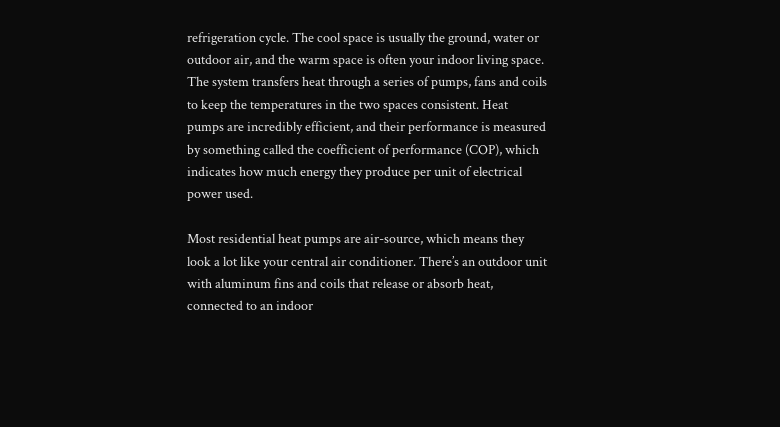refrigeration cycle. The cool space is usually the ground, water or outdoor air, and the warm space is often your indoor living space. The system transfers heat through a series of pumps, fans and coils to keep the temperatures in the two spaces consistent. Heat pumps are incredibly efficient, and their performance is measured by something called the coefficient of performance (COP), which indicates how much energy they produce per unit of electrical power used.

Most residential heat pumps are air-source, which means they look a lot like your central air conditioner. There’s an outdoor unit with aluminum fins and coils that release or absorb heat, connected to an indoor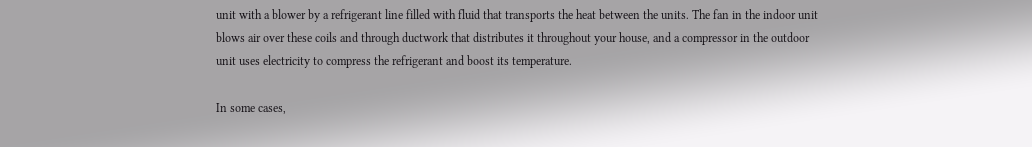unit with a blower by a refrigerant line filled with fluid that transports the heat between the units. The fan in the indoor unit blows air over these coils and through ductwork that distributes it throughout your house, and a compressor in the outdoor unit uses electricity to compress the refrigerant and boost its temperature.

In some cases,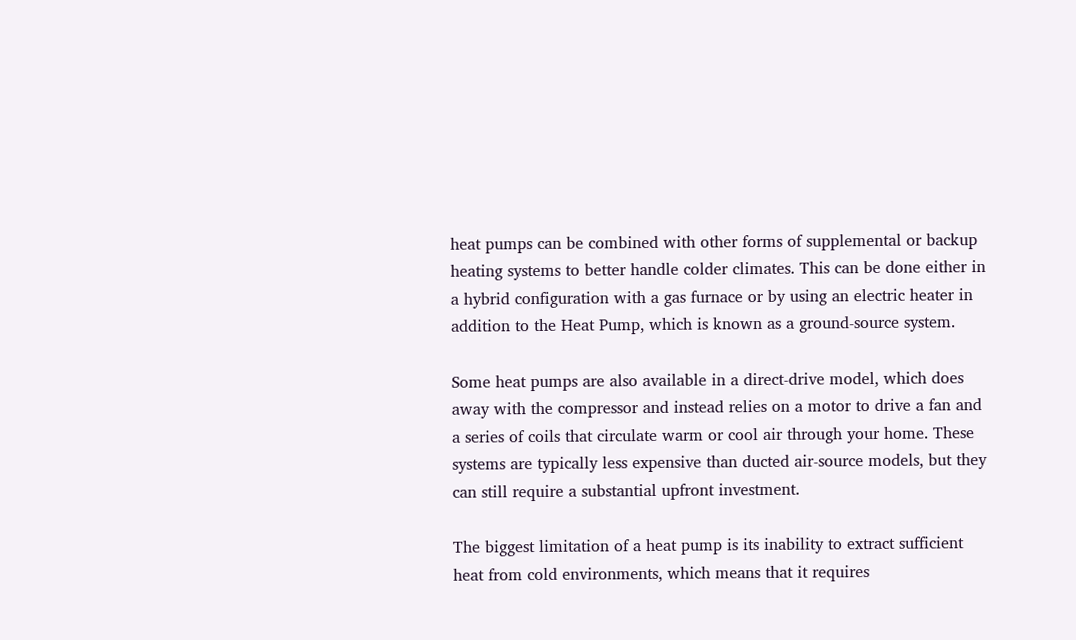heat pumps can be combined with other forms of supplemental or backup heating systems to better handle colder climates. This can be done either in a hybrid configuration with a gas furnace or by using an electric heater in addition to the Heat Pump, which is known as a ground-source system.

Some heat pumps are also available in a direct-drive model, which does away with the compressor and instead relies on a motor to drive a fan and a series of coils that circulate warm or cool air through your home. These systems are typically less expensive than ducted air-source models, but they can still require a substantial upfront investment.

The biggest limitation of a heat pump is its inability to extract sufficient heat from cold environments, which means that it requires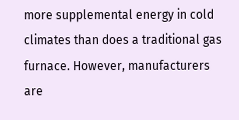more supplemental energy in cold climates than does a traditional gas furnace. However, manufacturers are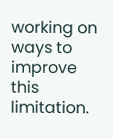working on ways to improve this limitation.